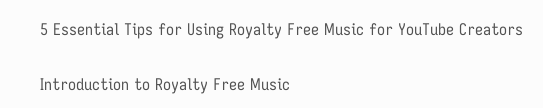5 Essential Tips for Using Royalty Free Music for YouTube Creators

Introduction to Royalty Free Music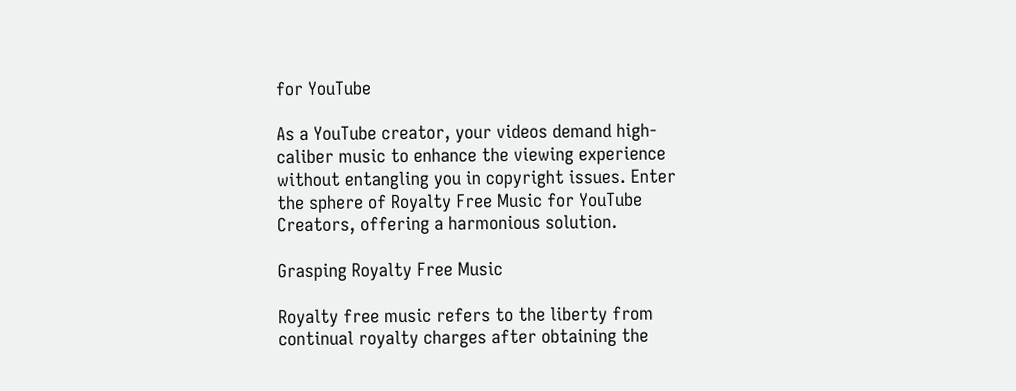for YouTube

As a YouTube creator, your videos demand high-caliber music to enhance the viewing experience without entangling you in copyright issues. Enter the sphere of Royalty Free Music for YouTube Creators, offering a harmonious solution.

Grasping Royalty Free Music

Royalty free music refers to the liberty from continual royalty charges after obtaining the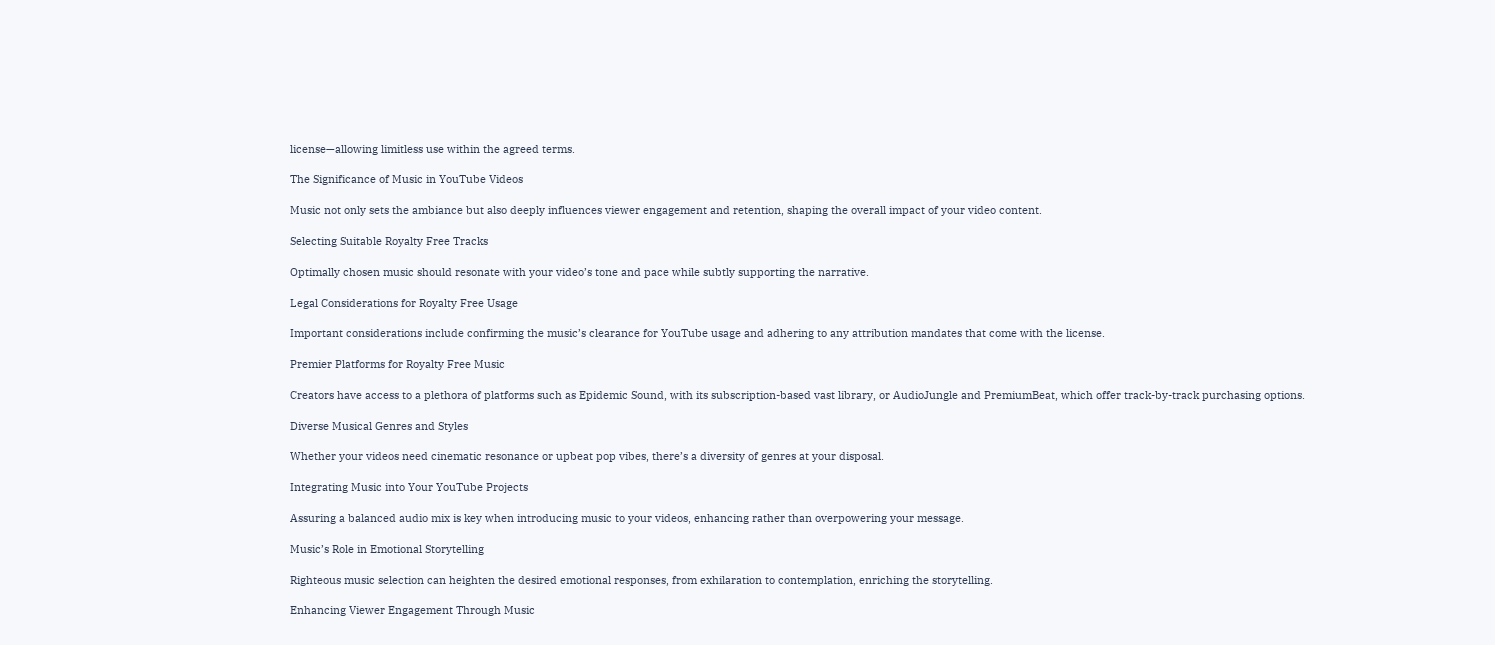license—allowing limitless use within the agreed terms.

The Significance of Music in YouTube Videos

Music not only sets the ambiance but also deeply influences viewer engagement and retention, shaping the overall impact of your video content.

Selecting Suitable Royalty Free Tracks

Optimally chosen music should resonate with your video’s tone and pace while subtly supporting the narrative.

Legal Considerations for Royalty Free Usage

Important considerations include confirming the music’s clearance for YouTube usage and adhering to any attribution mandates that come with the license.

Premier Platforms for Royalty Free Music

Creators have access to a plethora of platforms such as Epidemic Sound, with its subscription-based vast library, or AudioJungle and PremiumBeat, which offer track-by-track purchasing options.

Diverse Musical Genres and Styles

Whether your videos need cinematic resonance or upbeat pop vibes, there’s a diversity of genres at your disposal.

Integrating Music into Your YouTube Projects

Assuring a balanced audio mix is key when introducing music to your videos, enhancing rather than overpowering your message.

Music’s Role in Emotional Storytelling

Righteous music selection can heighten the desired emotional responses, from exhilaration to contemplation, enriching the storytelling.

Enhancing Viewer Engagement Through Music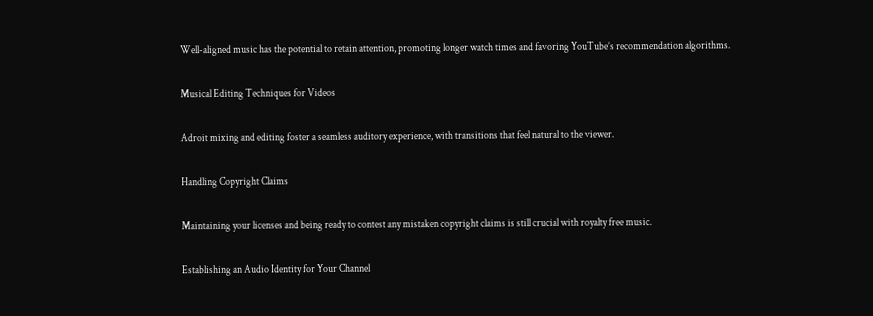Well-aligned music has the potential to retain attention, promoting longer watch times and favoring YouTube’s recommendation algorithms.

Musical Editing Techniques for Videos

Adroit mixing and editing foster a seamless auditory experience, with transitions that feel natural to the viewer.

Handling Copyright Claims

Maintaining your licenses and being ready to contest any mistaken copyright claims is still crucial with royalty free music.

Establishing an Audio Identity for Your Channel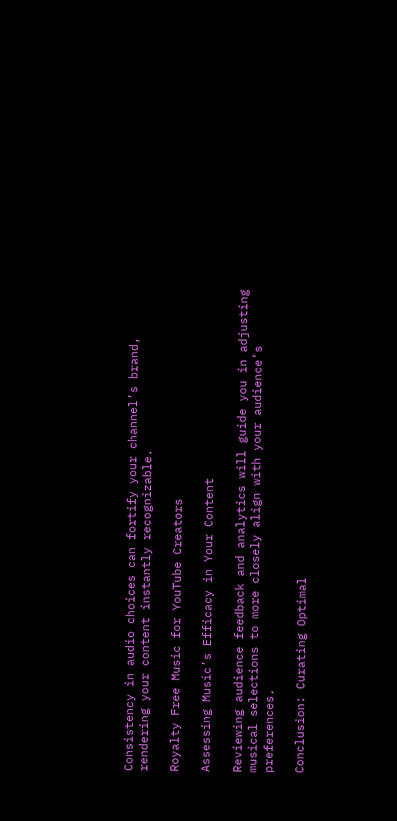Consistency in audio choices can fortify your channel’s brand, rendering your content instantly recognizable.

Royalty Free Music for YouTube Creators

Assessing Music’s Efficacy in Your Content

Reviewing audience feedback and analytics will guide you in adjusting musical selections to more closely align with your audience’s preferences.

Conclusion: Curating Optimal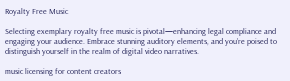Royalty Free Music

Selecting exemplary royalty free music is pivotal—enhancing legal compliance and engaging your audience. Embrace stunning auditory elements, and you’re poised to distinguish yourself in the realm of digital video narratives.

music licensing for content creators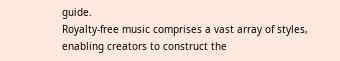guide.
Royalty-free music comprises a vast array of styles, enabling creators to construct the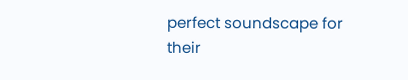perfect soundscape for their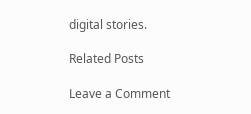digital stories.

Related Posts

Leave a Comment